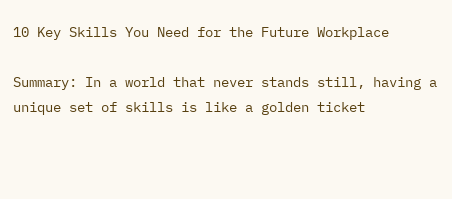10 Key Skills You Need for the Future Workplace

Summary: In a world that never stands still, having a unique set of skills is like a golden ticket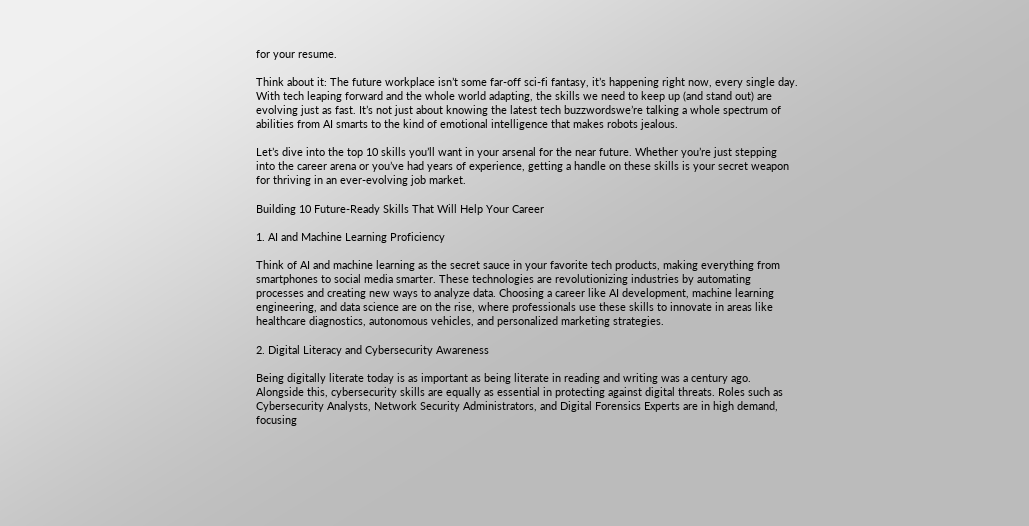for your resume.

Think about it: The future workplace isn’t some far-off sci-fi fantasy, it’s happening right now, every single day. With tech leaping forward and the whole world adapting, the skills we need to keep up (and stand out) are evolving just as fast. It’s not just about knowing the latest tech buzzwordswe’re talking a whole spectrum of abilities from AI smarts to the kind of emotional intelligence that makes robots jealous.

Let’s dive into the top 10 skills you’ll want in your arsenal for the near future. Whether you’re just stepping into the career arena or you’ve had years of experience, getting a handle on these skills is your secret weapon for thriving in an ever-evolving job market.

Building 10 Future-Ready Skills That Will Help Your Career

1. AI and Machine Learning Proficiency

Think of AI and machine learning as the secret sauce in your favorite tech products, making everything from smartphones to social media smarter. These technologies are revolutionizing industries by automating processes and creating new ways to analyze data. Choosing a career like AI development, machine learning engineering, and data science are on the rise, where professionals use these skills to innovate in areas like healthcare diagnostics, autonomous vehicles, and personalized marketing strategies.

2. Digital Literacy and Cybersecurity Awareness

Being digitally literate today is as important as being literate in reading and writing was a century ago. Alongside this, cybersecurity skills are equally as essential in protecting against digital threats. Roles such as Cybersecurity Analysts, Network Security Administrators, and Digital Forensics Experts are in high demand, focusing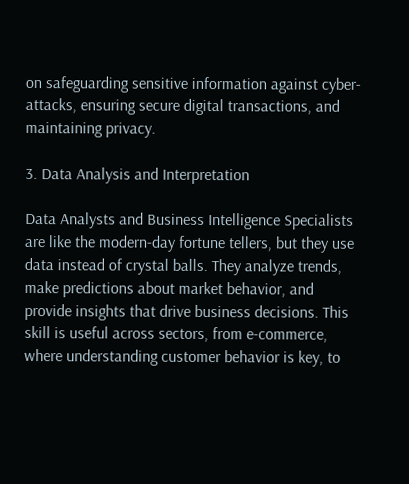on safeguarding sensitive information against cyber-attacks, ensuring secure digital transactions, and maintaining privacy.

3. Data Analysis and Interpretation

Data Analysts and Business Intelligence Specialists are like the modern-day fortune tellers, but they use data instead of crystal balls. They analyze trends, make predictions about market behavior, and provide insights that drive business decisions. This skill is useful across sectors, from e-commerce, where understanding customer behavior is key, to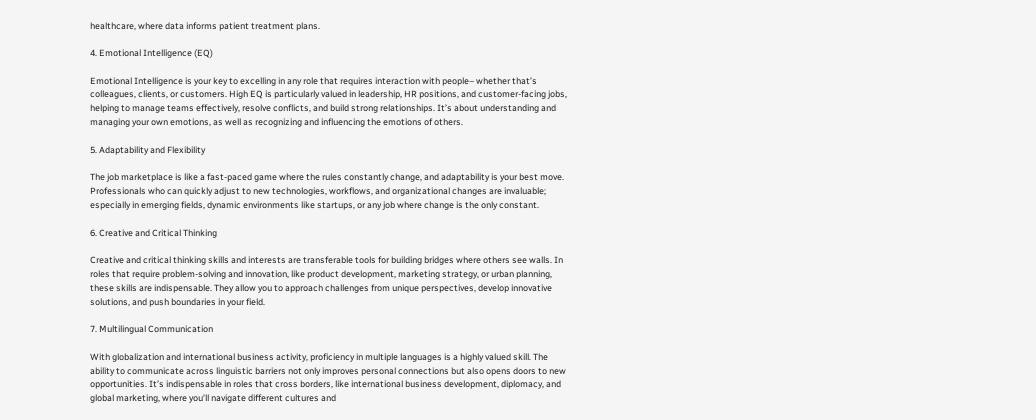healthcare, where data informs patient treatment plans.

4. Emotional Intelligence (EQ)

Emotional Intelligence is your key to excelling in any role that requires interaction with people– whether that’s colleagues, clients, or customers. High EQ is particularly valued in leadership, HR positions, and customer-facing jobs, helping to manage teams effectively, resolve conflicts, and build strong relationships. It’s about understanding and managing your own emotions, as well as recognizing and influencing the emotions of others.

5. Adaptability and Flexibility

The job marketplace is like a fast-paced game where the rules constantly change, and adaptability is your best move. Professionals who can quickly adjust to new technologies, workflows, and organizational changes are invaluable; especially in emerging fields, dynamic environments like startups, or any job where change is the only constant.

6. Creative and Critical Thinking

Creative and critical thinking skills and interests are transferable tools for building bridges where others see walls. In roles that require problem-solving and innovation, like product development, marketing strategy, or urban planning, these skills are indispensable. They allow you to approach challenges from unique perspectives, develop innovative solutions, and push boundaries in your field.

7. Multilingual Communication

With globalization and international business activity, proficiency in multiple languages is a highly valued skill. The ability to communicate across linguistic barriers not only improves personal connections but also opens doors to new opportunities. It’s indispensable in roles that cross borders, like international business development, diplomacy, and global marketing, where you’ll navigate different cultures and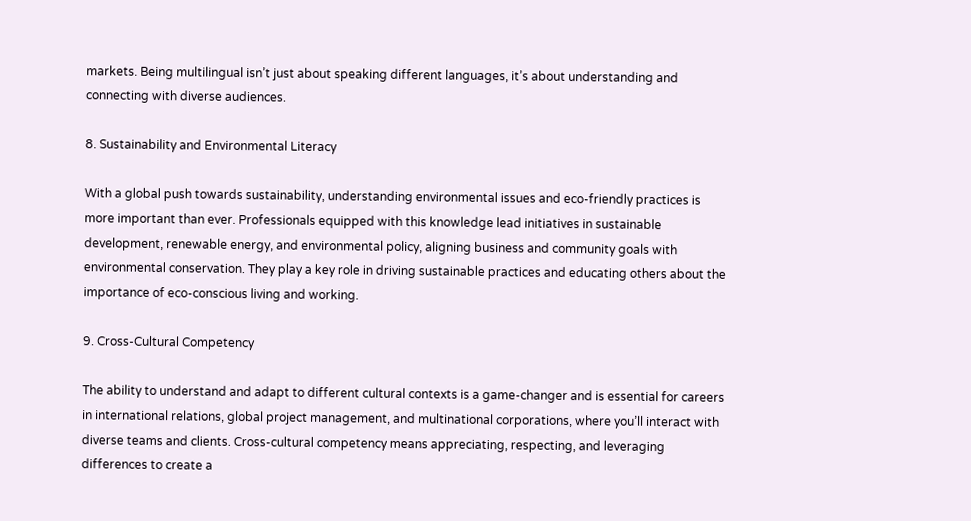markets. Being multilingual isn’t just about speaking different languages, it’s about understanding and connecting with diverse audiences.

8. Sustainability and Environmental Literacy

With a global push towards sustainability, understanding environmental issues and eco-friendly practices is more important than ever. Professionals equipped with this knowledge lead initiatives in sustainable development, renewable energy, and environmental policy, aligning business and community goals with environmental conservation. They play a key role in driving sustainable practices and educating others about the importance of eco-conscious living and working.

9. Cross-Cultural Competency

The ability to understand and adapt to different cultural contexts is a game-changer and is essential for careers in international relations, global project management, and multinational corporations, where you’ll interact with diverse teams and clients. Cross-cultural competency means appreciating, respecting, and leveraging differences to create a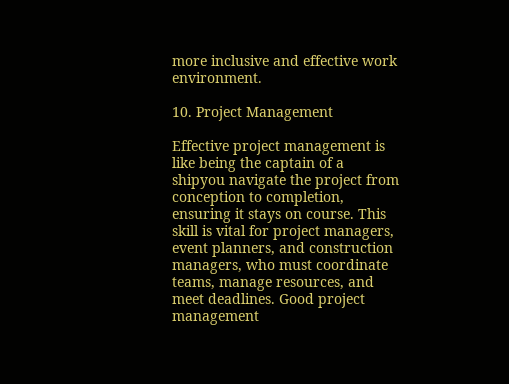more inclusive and effective work environment.

10. Project Management

Effective project management is like being the captain of a shipyou navigate the project from conception to completion, ensuring it stays on course. This skill is vital for project managers, event planners, and construction managers, who must coordinate teams, manage resources, and meet deadlines. Good project management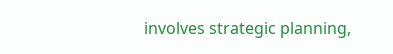involves strategic planning,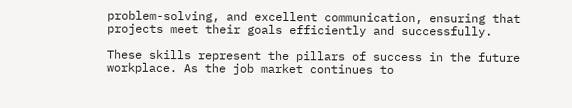problem-solving, and excellent communication, ensuring that projects meet their goals efficiently and successfully.

These skills represent the pillars of success in the future workplace. As the job market continues to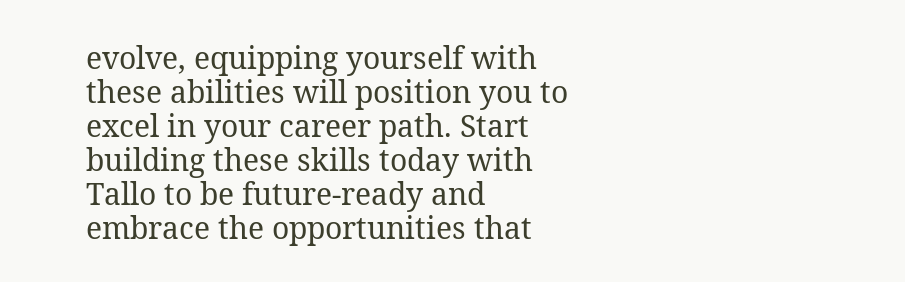evolve, equipping yourself with these abilities will position you to excel in your career path. Start building these skills today with Tallo to be future-ready and embrace the opportunities that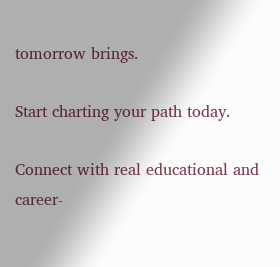tomorrow brings.

Start charting your path today.

Connect with real educational and career-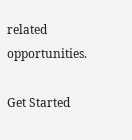related opportunities.

Get Started